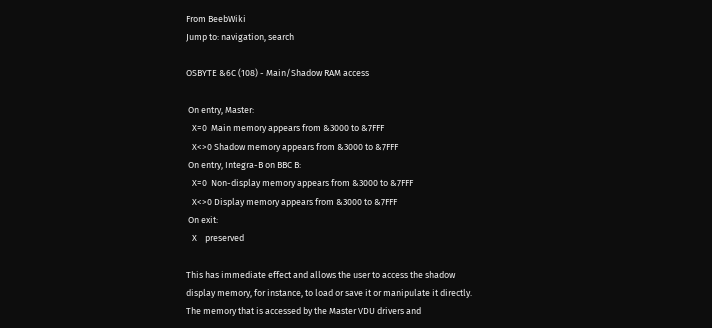From BeebWiki
Jump to: navigation, search

OSBYTE &6C (108) - Main/Shadow RAM access

 On entry, Master:
   X=0  Main memory appears from &3000 to &7FFF
   X<>0 Shadow memory appears from &3000 to &7FFF
 On entry, Integra-B on BBC B:
   X=0  Non-display memory appears from &3000 to &7FFF
   X<>0 Display memory appears from &3000 to &7FFF
 On exit:
   X    preserved

This has immediate effect and allows the user to access the shadow display memory, for instance, to load or save it or manipulate it directly. The memory that is accessed by the Master VDU drivers and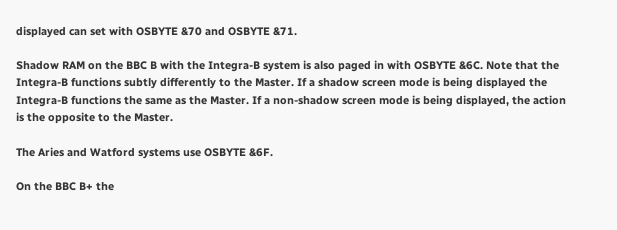displayed can set with OSBYTE &70 and OSBYTE &71.

Shadow RAM on the BBC B with the Integra-B system is also paged in with OSBYTE &6C. Note that the Integra-B functions subtly differently to the Master. If a shadow screen mode is being displayed the Integra-B functions the same as the Master. If a non-shadow screen mode is being displayed, the action is the opposite to the Master.

The Aries and Watford systems use OSBYTE &6F.

On the BBC B+ the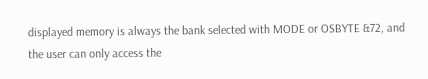displayed memory is always the bank selected with MODE or OSBYTE &72, and the user can only access the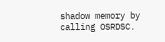shadow memory by calling OSRDSC.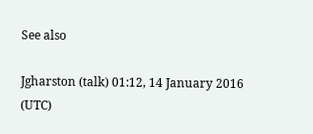See also

Jgharston (talk) 01:12, 14 January 2016 (UTC)